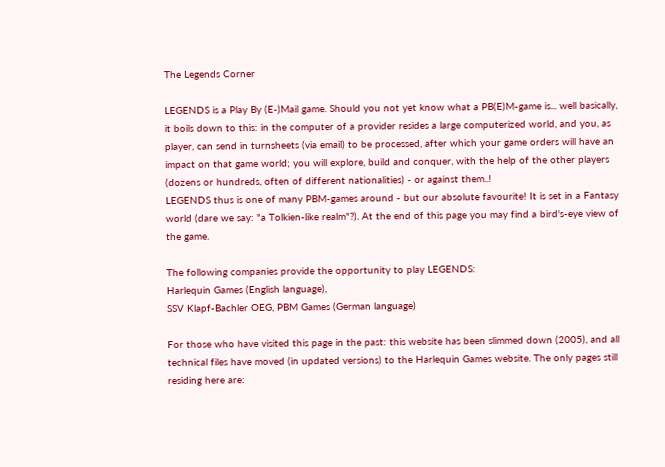The Legends Corner

LEGENDS is a Play By (E-)Mail game. Should you not yet know what a PB(E)M-game is... well basically, it boils down to this: in the computer of a provider resides a large computerized world, and you, as player, can send in turnsheets (via email) to be processed, after which your game orders will have an impact on that game world; you will explore, build and conquer, with the help of the other players (dozens or hundreds, often of different nationalities) - or against them..!
LEGENDS thus is one of many PBM-games around - but our absolute favourite! It is set in a Fantasy world (dare we say: "a Tolkien-like realm"?). At the end of this page you may find a bird's-eye view of the game.

The following companies provide the opportunity to play LEGENDS:
Harlequin Games (English language),
SSV Klapf-Bachler OEG, PBM Games (German language)

For those who have visited this page in the past: this website has been slimmed down (2005), and all technical files have moved (in updated versions) to the Harlequin Games website. The only pages still residing here are: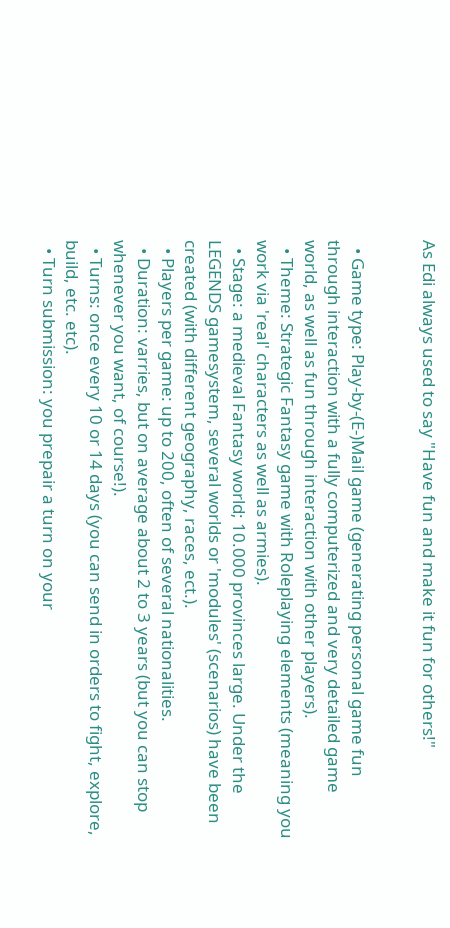As Edi always used to say "Have fun and make it fun for others!"


  • Game type: Play-by-(E-)Mail game (generating personal game fun through interaction with a fully computerized and very detailed game world, as well as fun through interaction with other players).
  • Theme: Strategic Fantasy game with Roleplaying elements (meaning you work via 'real' characters as well as armies).
  • Stage: a medieval Fantasy world; 10.000 provinces large. Under the LEGENDS gamesystem, several worlds or 'modules' (scenarios) have been created (with different geography, races, ect.).
  • Players per game: up to 200, often of several nationalities.
  • Duration: varries, but on average about 2 to 3 years (but you can stop whenever you want, of course!).
  • Turns: once every 10 or 14 days (you can send in orders to fight, explore, build, etc. etc).
  • Turn submission: you prepair a turn on your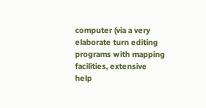computer (via a very elaborate turn editing programs with mapping facilities, extensive help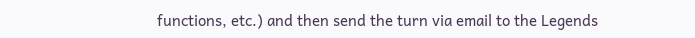functions, etc.) and then send the turn via email to the Legends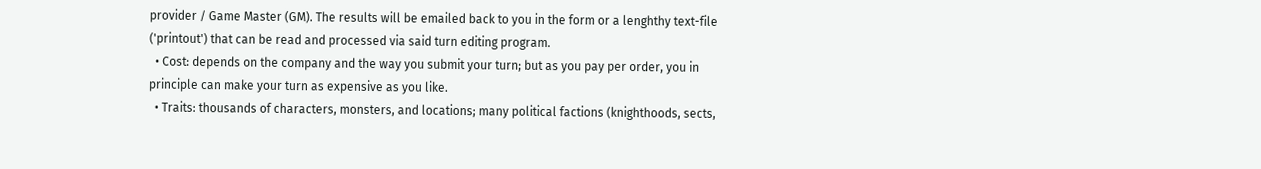provider / Game Master (GM). The results will be emailed back to you in the form or a lenghthy text-file ('printout') that can be read and processed via said turn editing program.
  • Cost: depends on the company and the way you submit your turn; but as you pay per order, you in principle can make your turn as expensive as you like.
  • Traits: thousands of characters, monsters, and locations; many political factions (knighthoods, sects,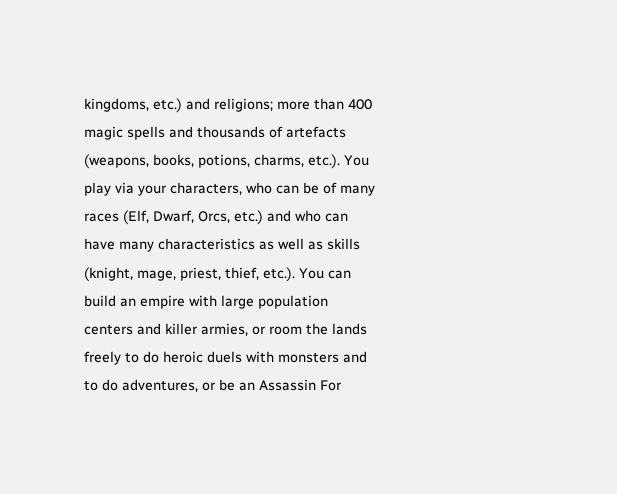kingdoms, etc.) and religions; more than 400 magic spells and thousands of artefacts (weapons, books, potions, charms, etc.). You play via your characters, who can be of many races (Elf, Dwarf, Orcs, etc.) and who can have many characteristics as well as skills (knight, mage, priest, thief, etc.). You can build an empire with large population centers and killer armies, or room the lands freely to do heroic duels with monsters and to do adventures, or be an Assassin For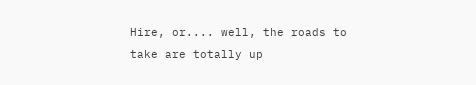Hire, or.... well, the roads to take are totally up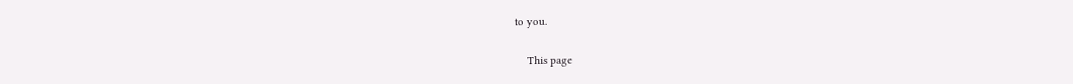to you.

    This page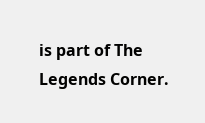is part of The Legends Corner.